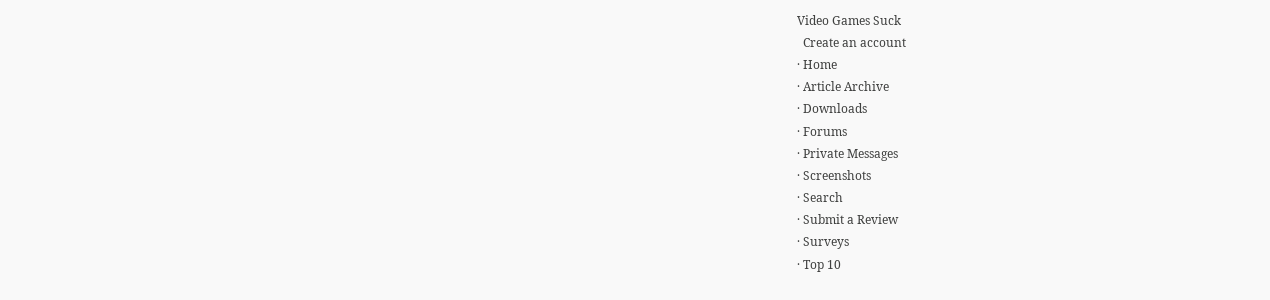Video Games Suck
  Create an account
· Home
· Article Archive
· Downloads
· Forums
· Private Messages
· Screenshots
· Search
· Submit a Review
· Surveys
· Top 10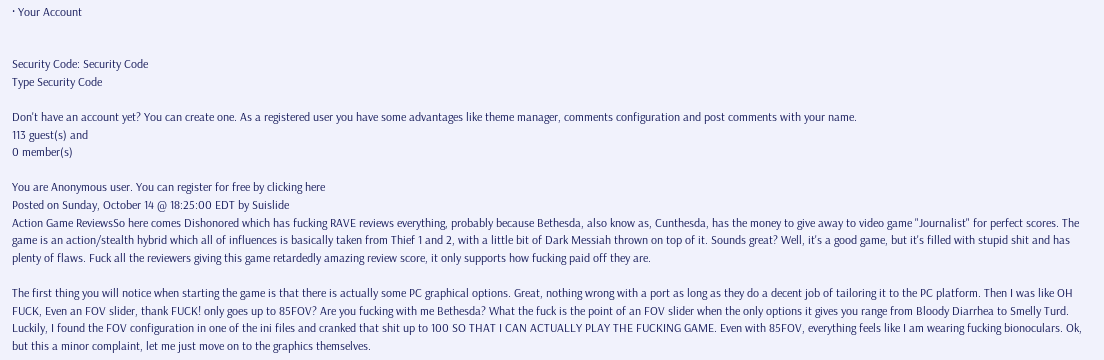· Your Account


Security Code: Security Code
Type Security Code

Don't have an account yet? You can create one. As a registered user you have some advantages like theme manager, comments configuration and post comments with your name.
113 guest(s) and
0 member(s)

You are Anonymous user. You can register for free by clicking here
Posted on Sunday, October 14 @ 18:25:00 EDT by Suislide
Action Game ReviewsSo here comes Dishonored which has fucking RAVE reviews everything, probably because Bethesda, also know as, Cunthesda, has the money to give away to video game "Journalist" for perfect scores. The game is an action/stealth hybrid which all of influences is basically taken from Thief 1 and 2, with a little bit of Dark Messiah thrown on top of it. Sounds great? Well, it's a good game, but it's filled with stupid shit and has plenty of flaws. Fuck all the reviewers giving this game retardedly amazing review score, it only supports how fucking paid off they are.

The first thing you will notice when starting the game is that there is actually some PC graphical options. Great, nothing wrong with a port as long as they do a decent job of tailoring it to the PC platform. Then I was like OH FUCK, Even an FOV slider, thank FUCK! only goes up to 85FOV? Are you fucking with me Bethesda? What the fuck is the point of an FOV slider when the only options it gives you range from Bloody Diarrhea to Smelly Turd. Luckily, I found the FOV configuration in one of the ini files and cranked that shit up to 100 SO THAT I CAN ACTUALLY PLAY THE FUCKING GAME. Even with 85FOV, everything feels like I am wearing fucking bionoculars. Ok, but this a minor complaint, let me just move on to the graphics themselves.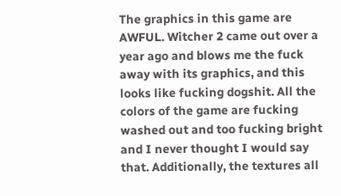The graphics in this game are AWFUL. Witcher 2 came out over a year ago and blows me the fuck away with its graphics, and this looks like fucking dogshit. All the colors of the game are fucking washed out and too fucking bright and I never thought I would say that. Additionally, the textures all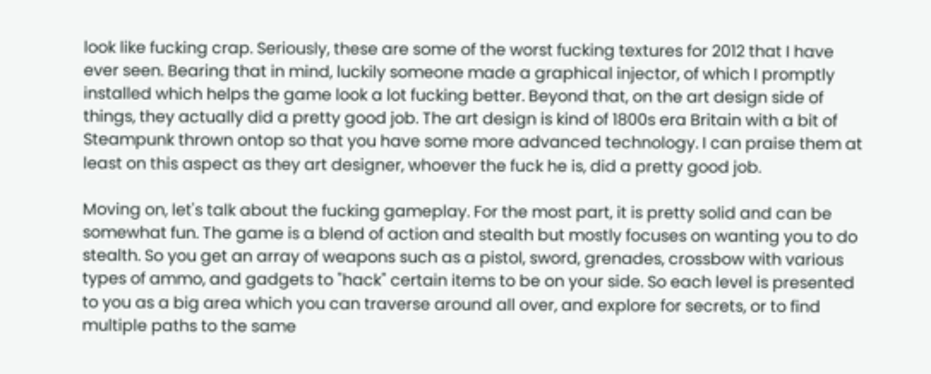look like fucking crap. Seriously, these are some of the worst fucking textures for 2012 that I have ever seen. Bearing that in mind, luckily someone made a graphical injector, of which I promptly installed which helps the game look a lot fucking better. Beyond that, on the art design side of things, they actually did a pretty good job. The art design is kind of 1800s era Britain with a bit of Steampunk thrown ontop so that you have some more advanced technology. I can praise them at least on this aspect as they art designer, whoever the fuck he is, did a pretty good job.

Moving on, let's talk about the fucking gameplay. For the most part, it is pretty solid and can be somewhat fun. The game is a blend of action and stealth but mostly focuses on wanting you to do stealth. So you get an array of weapons such as a pistol, sword, grenades, crossbow with various types of ammo, and gadgets to "hack" certain items to be on your side. So each level is presented to you as a big area which you can traverse around all over, and explore for secrets, or to find multiple paths to the same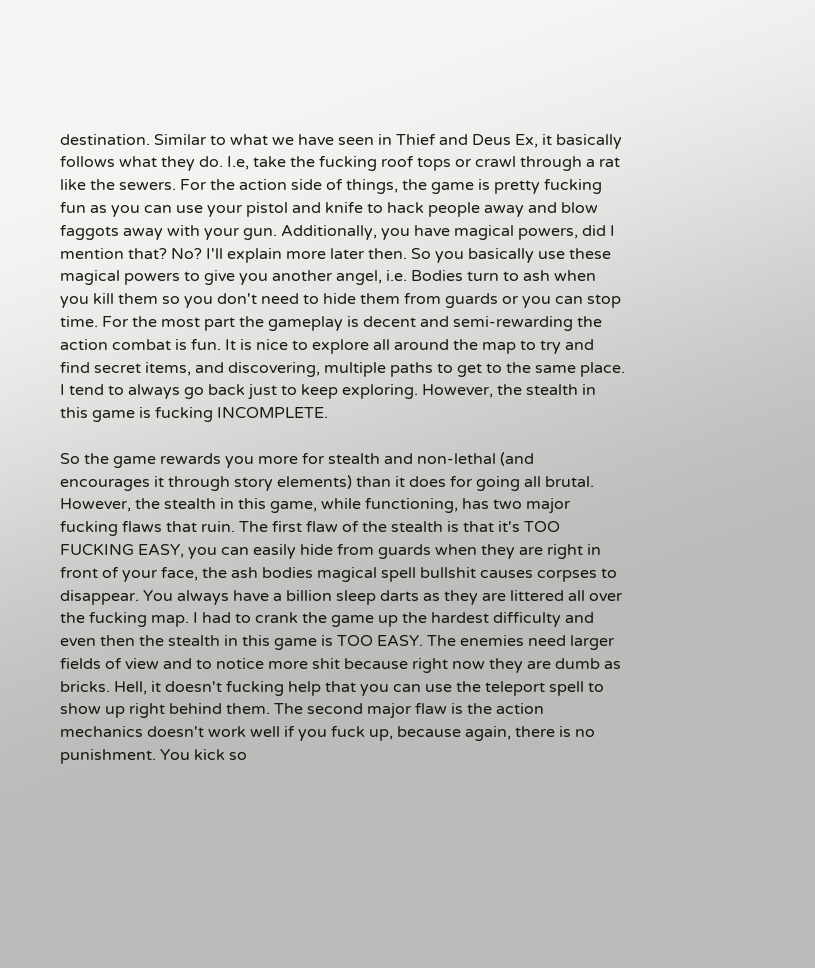destination. Similar to what we have seen in Thief and Deus Ex, it basically follows what they do. I.e, take the fucking roof tops or crawl through a rat like the sewers. For the action side of things, the game is pretty fucking fun as you can use your pistol and knife to hack people away and blow faggots away with your gun. Additionally, you have magical powers, did I mention that? No? I'll explain more later then. So you basically use these magical powers to give you another angel, i.e. Bodies turn to ash when you kill them so you don't need to hide them from guards or you can stop time. For the most part the gameplay is decent and semi-rewarding the action combat is fun. It is nice to explore all around the map to try and find secret items, and discovering, multiple paths to get to the same place. I tend to always go back just to keep exploring. However, the stealth in this game is fucking INCOMPLETE.

So the game rewards you more for stealth and non-lethal (and encourages it through story elements) than it does for going all brutal. However, the stealth in this game, while functioning, has two major fucking flaws that ruin. The first flaw of the stealth is that it's TOO FUCKING EASY, you can easily hide from guards when they are right in front of your face, the ash bodies magical spell bullshit causes corpses to disappear. You always have a billion sleep darts as they are littered all over the fucking map. I had to crank the game up the hardest difficulty and even then the stealth in this game is TOO EASY. The enemies need larger fields of view and to notice more shit because right now they are dumb as bricks. Hell, it doesn't fucking help that you can use the teleport spell to show up right behind them. The second major flaw is the action mechanics doesn't work well if you fuck up, because again, there is no punishment. You kick so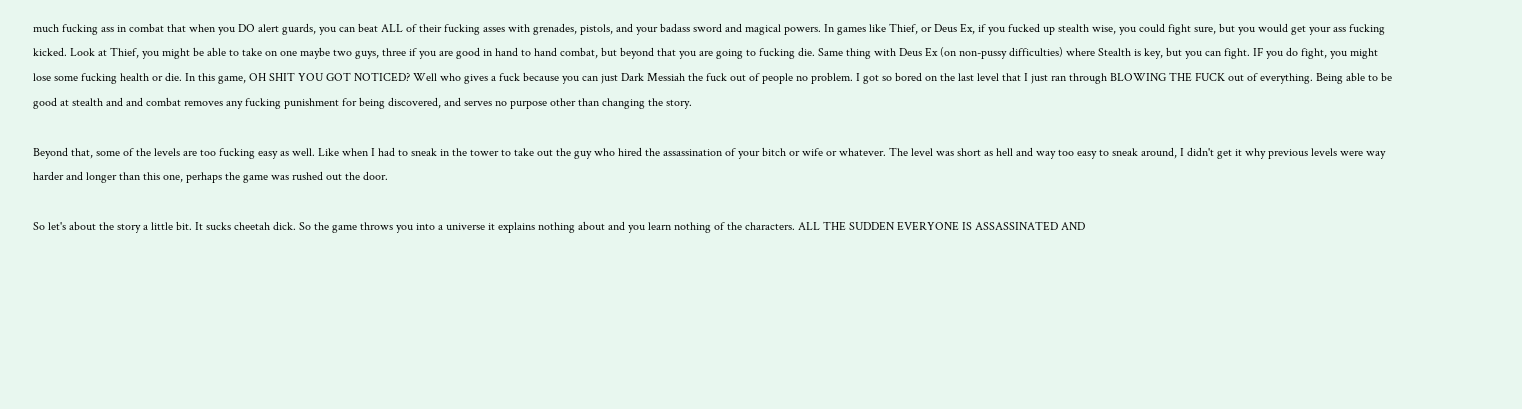much fucking ass in combat that when you DO alert guards, you can beat ALL of their fucking asses with grenades, pistols, and your badass sword and magical powers. In games like Thief, or Deus Ex, if you fucked up stealth wise, you could fight sure, but you would get your ass fucking kicked. Look at Thief, you might be able to take on one maybe two guys, three if you are good in hand to hand combat, but beyond that you are going to fucking die. Same thing with Deus Ex (on non-pussy difficulties) where Stealth is key, but you can fight. IF you do fight, you might lose some fucking health or die. In this game, OH SHIT YOU GOT NOTICED? Well who gives a fuck because you can just Dark Messiah the fuck out of people no problem. I got so bored on the last level that I just ran through BLOWING THE FUCK out of everything. Being able to be good at stealth and and combat removes any fucking punishment for being discovered, and serves no purpose other than changing the story.

Beyond that, some of the levels are too fucking easy as well. Like when I had to sneak in the tower to take out the guy who hired the assassination of your bitch or wife or whatever. The level was short as hell and way too easy to sneak around, I didn't get it why previous levels were way harder and longer than this one, perhaps the game was rushed out the door.

So let's about the story a little bit. It sucks cheetah dick. So the game throws you into a universe it explains nothing about and you learn nothing of the characters. ALL THE SUDDEN EVERYONE IS ASSASSINATED AND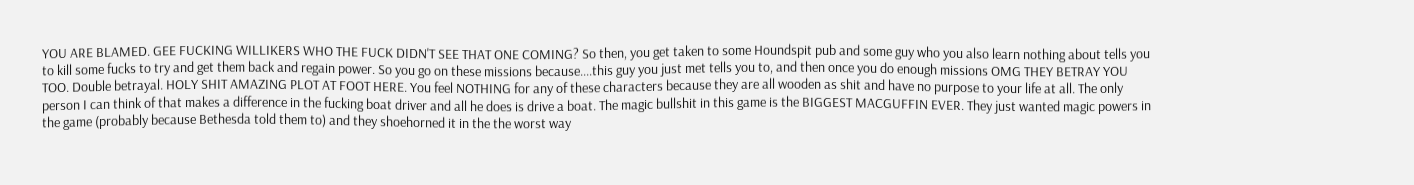YOU ARE BLAMED. GEE FUCKING WILLIKERS WHO THE FUCK DIDN'T SEE THAT ONE COMING? So then, you get taken to some Houndspit pub and some guy who you also learn nothing about tells you to kill some fucks to try and get them back and regain power. So you go on these missions because....this guy you just met tells you to, and then once you do enough missions OMG THEY BETRAY YOU TOO. Double betrayal. HOLY SHIT AMAZING PLOT AT FOOT HERE. You feel NOTHING for any of these characters because they are all wooden as shit and have no purpose to your life at all. The only person I can think of that makes a difference in the fucking boat driver and all he does is drive a boat. The magic bullshit in this game is the BIGGEST MACGUFFIN EVER. They just wanted magic powers in the game (probably because Bethesda told them to) and they shoehorned it in the the worst way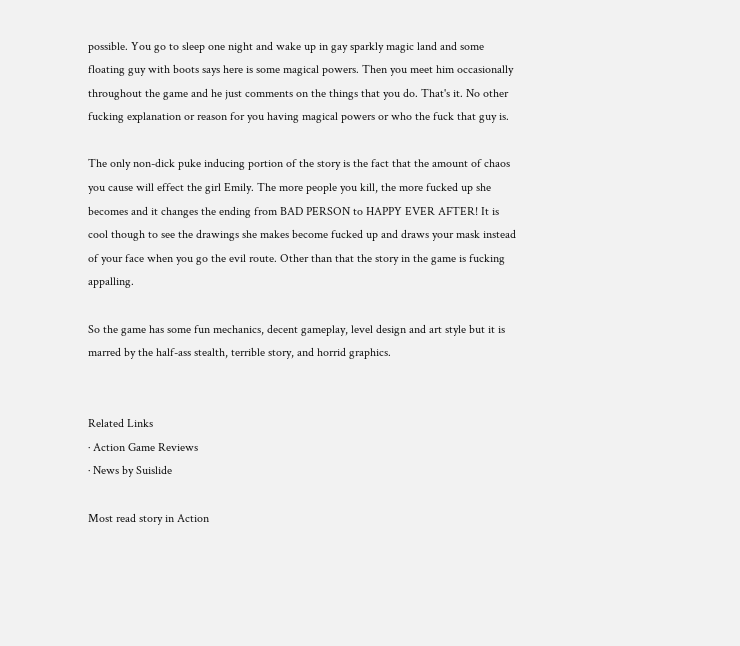possible. You go to sleep one night and wake up in gay sparkly magic land and some floating guy with boots says here is some magical powers. Then you meet him occasionally throughout the game and he just comments on the things that you do. That's it. No other fucking explanation or reason for you having magical powers or who the fuck that guy is.

The only non-dick puke inducing portion of the story is the fact that the amount of chaos you cause will effect the girl Emily. The more people you kill, the more fucked up she becomes and it changes the ending from BAD PERSON to HAPPY EVER AFTER! It is cool though to see the drawings she makes become fucked up and draws your mask instead of your face when you go the evil route. Other than that the story in the game is fucking appalling.

So the game has some fun mechanics, decent gameplay, level design and art style but it is marred by the half-ass stealth, terrible story, and horrid graphics.


Related Links
· Action Game Reviews
· News by Suislide

Most read story in Action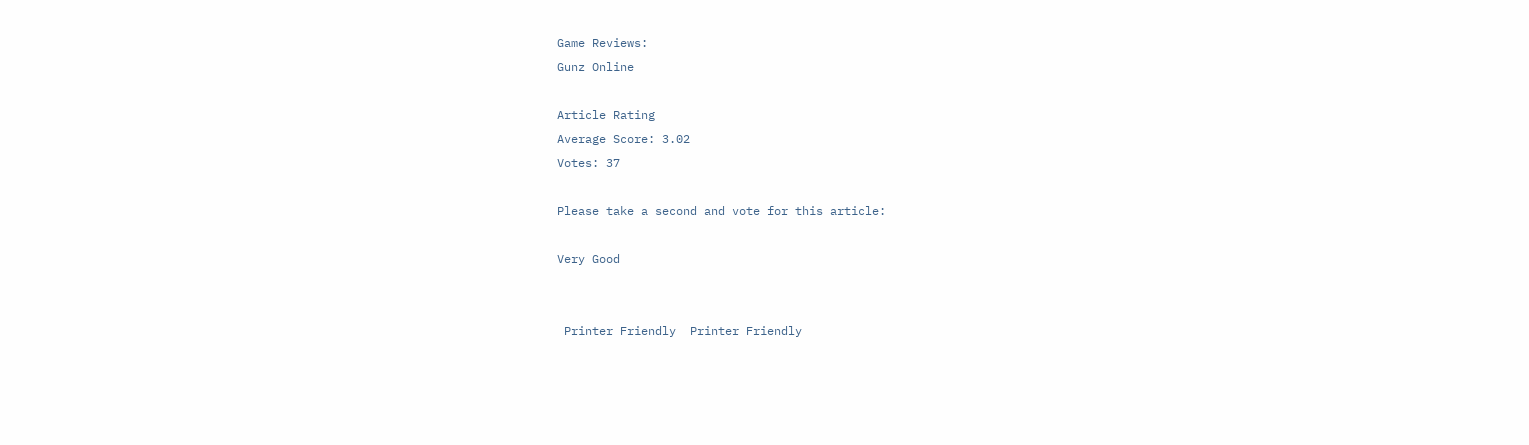Game Reviews:
Gunz Online

Article Rating
Average Score: 3.02
Votes: 37

Please take a second and vote for this article:

Very Good


 Printer Friendly  Printer Friendly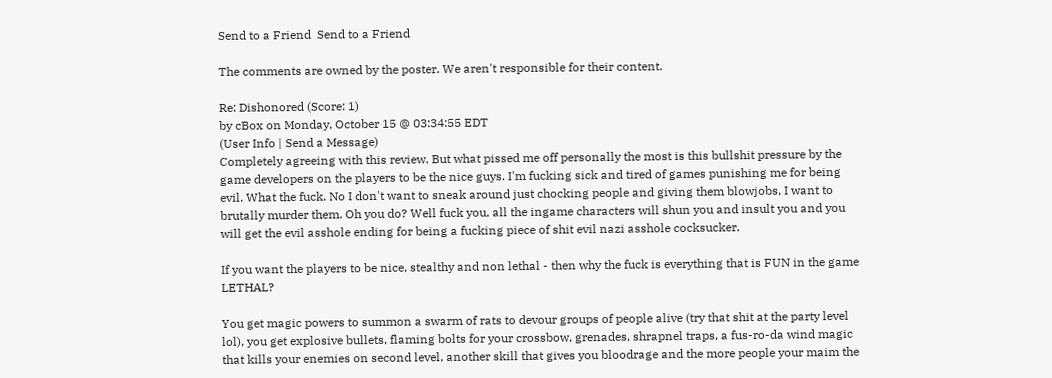Send to a Friend  Send to a Friend

The comments are owned by the poster. We aren't responsible for their content.

Re: Dishonored (Score: 1)
by cBox on Monday, October 15 @ 03:34:55 EDT
(User Info | Send a Message)
Completely agreeing with this review. But what pissed me off personally the most is this bullshit pressure by the game developers on the players to be the nice guys. I'm fucking sick and tired of games punishing me for being evil. What the fuck. No I don't want to sneak around just chocking people and giving them blowjobs, I want to brutally murder them. Oh you do? Well fuck you, all the ingame characters will shun you and insult you and you will get the evil asshole ending for being a fucking piece of shit evil nazi asshole cocksucker.

If you want the players to be nice, stealthy and non lethal - then why the fuck is everything that is FUN in the game LETHAL?

You get magic powers to summon a swarm of rats to devour groups of people alive (try that shit at the party level lol), you get explosive bullets, flaming bolts for your crossbow, grenades, shrapnel traps, a fus-ro-da wind magic that kills your enemies on second level, another skill that gives you bloodrage and the more people your maim the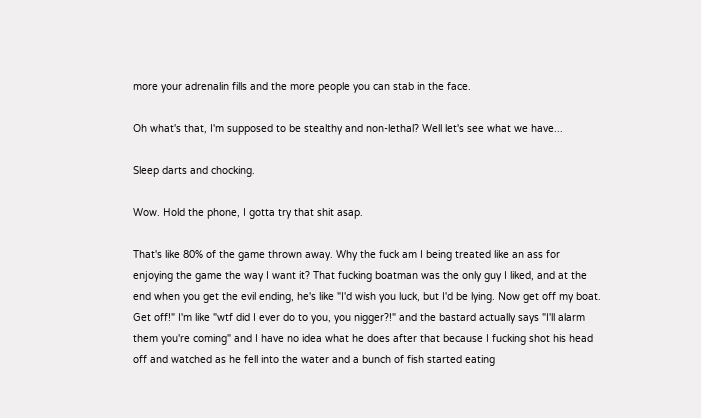more your adrenalin fills and the more people you can stab in the face.

Oh what's that, I'm supposed to be stealthy and non-lethal? Well let's see what we have...

Sleep darts and chocking.

Wow. Hold the phone, I gotta try that shit asap.

That's like 80% of the game thrown away. Why the fuck am I being treated like an ass for enjoying the game the way I want it? That fucking boatman was the only guy I liked, and at the end when you get the evil ending, he's like "I'd wish you luck, but I'd be lying. Now get off my boat. Get off!" I'm like "wtf did I ever do to you, you nigger?!" and the bastard actually says "I'll alarm them you're coming" and I have no idea what he does after that because I fucking shot his head off and watched as he fell into the water and a bunch of fish started eating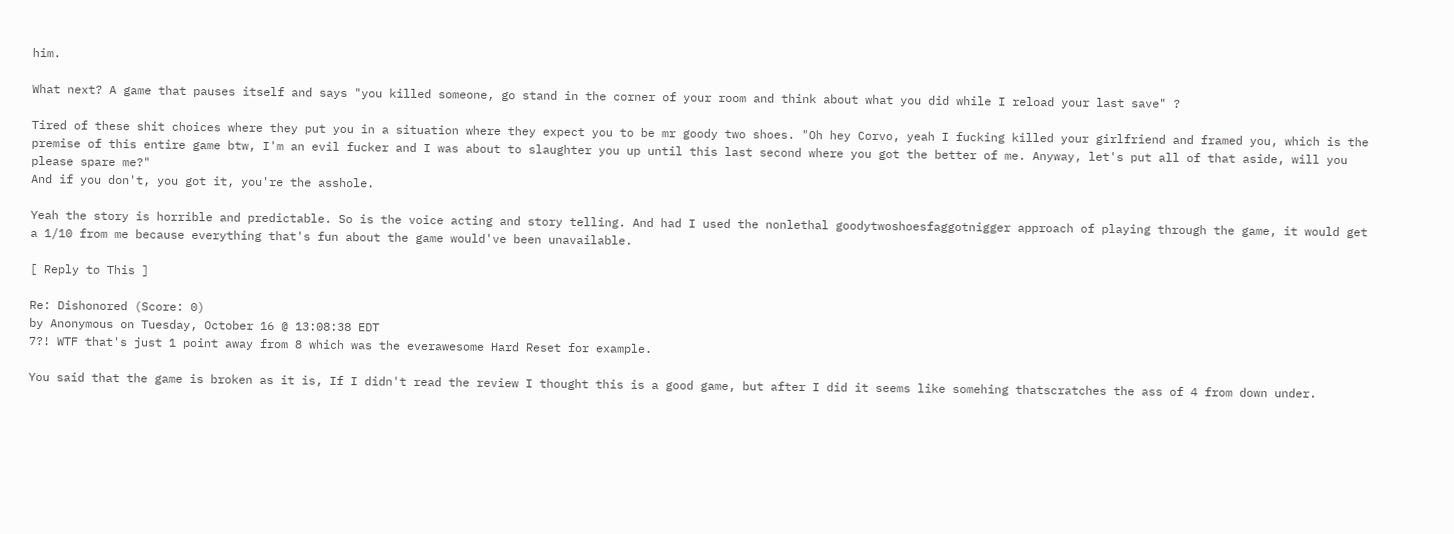him.

What next? A game that pauses itself and says "you killed someone, go stand in the corner of your room and think about what you did while I reload your last save" ?

Tired of these shit choices where they put you in a situation where they expect you to be mr goody two shoes. "Oh hey Corvo, yeah I fucking killed your girlfriend and framed you, which is the premise of this entire game btw, I'm an evil fucker and I was about to slaughter you up until this last second where you got the better of me. Anyway, let's put all of that aside, will you please spare me?"
And if you don't, you got it, you're the asshole.

Yeah the story is horrible and predictable. So is the voice acting and story telling. And had I used the nonlethal goodytwoshoesfaggotnigger approach of playing through the game, it would get a 1/10 from me because everything that's fun about the game would've been unavailable.

[ Reply to This ]

Re: Dishonored (Score: 0)
by Anonymous on Tuesday, October 16 @ 13:08:38 EDT
7?! WTF that's just 1 point away from 8 which was the everawesome Hard Reset for example.

You said that the game is broken as it is, If I didn't read the review I thought this is a good game, but after I did it seems like somehing thatscratches the ass of 4 from down under.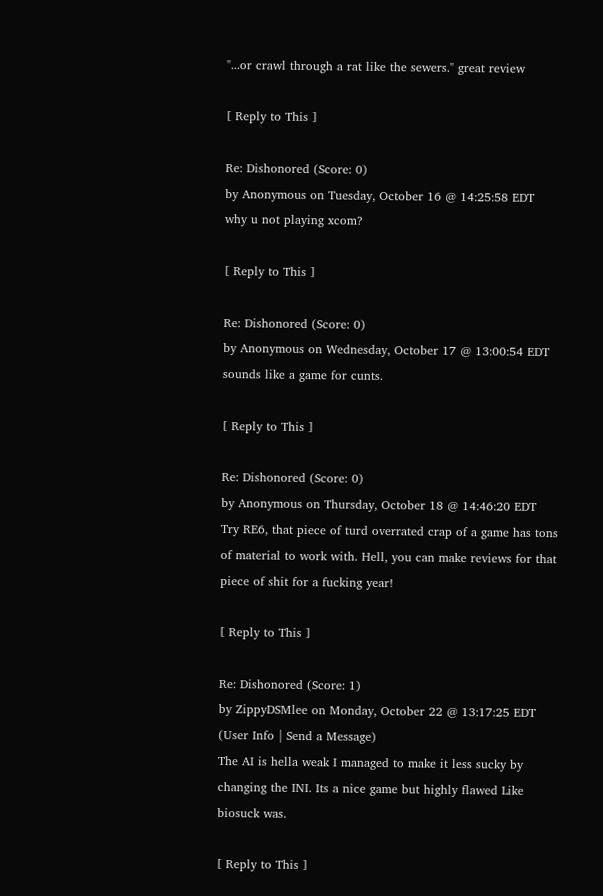"...or crawl through a rat like the sewers." great review

[ Reply to This ]

Re: Dishonored (Score: 0)
by Anonymous on Tuesday, October 16 @ 14:25:58 EDT
why u not playing xcom?

[ Reply to This ]

Re: Dishonored (Score: 0)
by Anonymous on Wednesday, October 17 @ 13:00:54 EDT
sounds like a game for cunts.

[ Reply to This ]

Re: Dishonored (Score: 0)
by Anonymous on Thursday, October 18 @ 14:46:20 EDT
Try RE6, that piece of turd overrated crap of a game has tons of material to work with. Hell, you can make reviews for that piece of shit for a fucking year!

[ Reply to This ]

Re: Dishonored (Score: 1)
by ZippyDSMlee on Monday, October 22 @ 13:17:25 EDT
(User Info | Send a Message)
The AI is hella weak I managed to make it less sucky by changing the INI. Its a nice game but highly flawed Like biosuck was.

[ Reply to This ]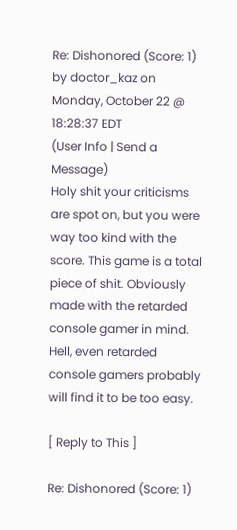Re: Dishonored (Score: 1)
by doctor_kaz on Monday, October 22 @ 18:28:37 EDT
(User Info | Send a Message)
Holy shit your criticisms are spot on, but you were way too kind with the score. This game is a total piece of shit. Obviously made with the retarded console gamer in mind. Hell, even retarded console gamers probably will find it to be too easy.

[ Reply to This ]

Re: Dishonored (Score: 1)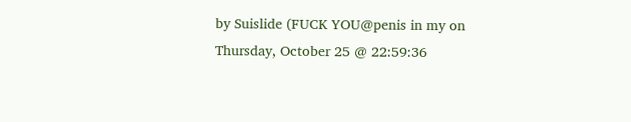by Suislide (FUCK YOU@penis in my on Thursday, October 25 @ 22:59:36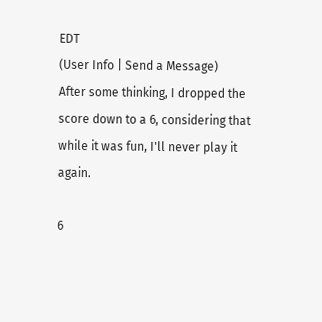EDT
(User Info | Send a Message)
After some thinking, I dropped the score down to a 6, considering that while it was fun, I'll never play it again.

6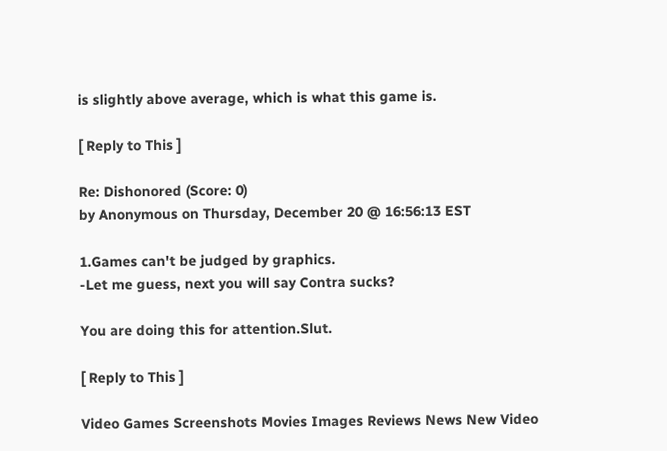is slightly above average, which is what this game is.

[ Reply to This ]

Re: Dishonored (Score: 0)
by Anonymous on Thursday, December 20 @ 16:56:13 EST

1.Games can't be judged by graphics.
-Let me guess, next you will say Contra sucks?

You are doing this for attention.Slut.

[ Reply to This ]

Video Games Screenshots Movies Images Reviews News New Video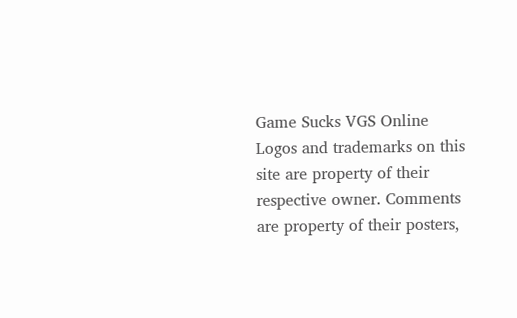Game Sucks VGS Online
Logos and trademarks on this site are property of their respective owner. Comments are property of their posters,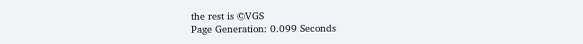the rest is ©VGS
Page Generation: 0.099 Seconds